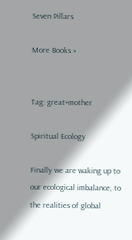Seven Pillars

More Books »


Tag: great+mother

Spiritual Ecology

Finally we are waking up to our ecological imbalance, to the realities of global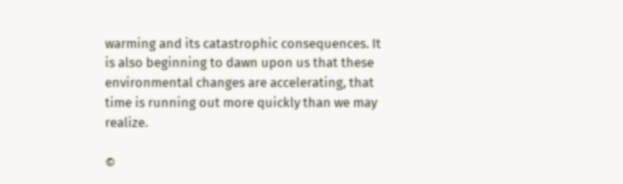warming and its catastrophic consequences. It is also beginning to dawn upon us that these environmental changes are accelerating, that time is running out more quickly than we may realize.

©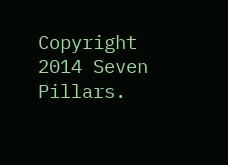Copyright 2014 Seven Pillars.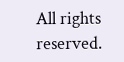All rights reserved.